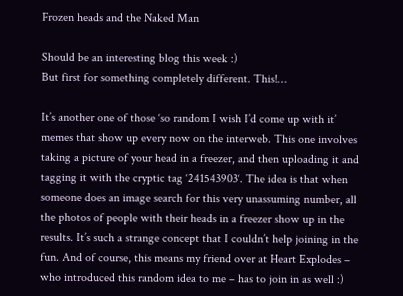Frozen heads and the Naked Man

Should be an interesting blog this week :)
But first for something completely different. This!…

It’s another one of those ‘so random I wish I’d come up with it’ memes that show up every now on the interweb. This one involves taking a picture of your head in a freezer, and then uploading it and tagging it with the cryptic tag ‘241543903‘. The idea is that when someone does an image search for this very unassuming number, all the photos of people with their heads in a freezer show up in the results. It’s such a strange concept that I couldn’t help joining in the fun. And of course, this means my friend over at Heart Explodes – who introduced this random idea to me – has to join in as well :)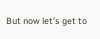But now let’s get to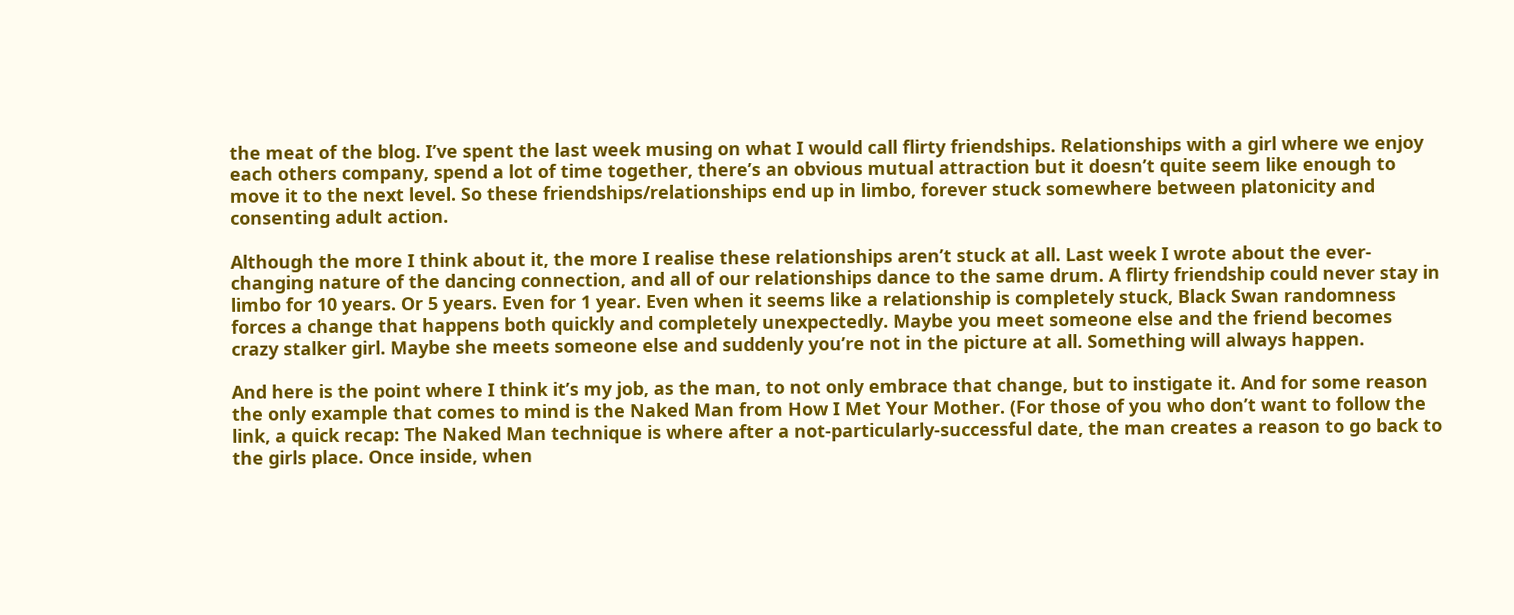the meat of the blog. I’ve spent the last week musing on what I would call flirty friendships. Relationships with a girl where we enjoy each others company, spend a lot of time together, there’s an obvious mutual attraction but it doesn’t quite seem like enough to move it to the next level. So these friendships/relationships end up in limbo, forever stuck somewhere between platonicity and consenting adult action.

Although the more I think about it, the more I realise these relationships aren’t stuck at all. Last week I wrote about the ever-changing nature of the dancing connection, and all of our relationships dance to the same drum. A flirty friendship could never stay in limbo for 10 years. Or 5 years. Even for 1 year. Even when it seems like a relationship is completely stuck, Black Swan randomness forces a change that happens both quickly and completely unexpectedly. Maybe you meet someone else and the friend becomes crazy stalker girl. Maybe she meets someone else and suddenly you’re not in the picture at all. Something will always happen.

And here is the point where I think it’s my job, as the man, to not only embrace that change, but to instigate it. And for some reason the only example that comes to mind is the Naked Man from How I Met Your Mother. (For those of you who don’t want to follow the link, a quick recap: The Naked Man technique is where after a not-particularly-successful date, the man creates a reason to go back to the girls place. Once inside, when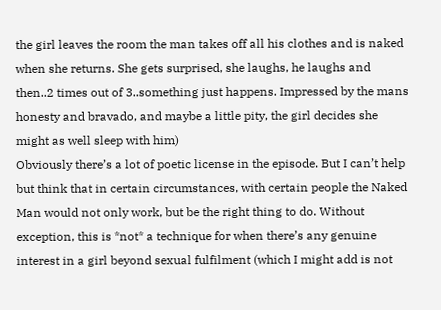the girl leaves the room the man takes off all his clothes and is naked when she returns. She gets surprised, she laughs, he laughs and then..2 times out of 3..something just happens. Impressed by the mans honesty and bravado, and maybe a little pity, the girl decides she might as well sleep with him)
Obviously there’s a lot of poetic license in the episode. But I can’t help but think that in certain circumstances, with certain people the Naked Man would not only work, but be the right thing to do. Without exception, this is *not* a technique for when there’s any genuine interest in a girl beyond sexual fulfilment (which I might add is not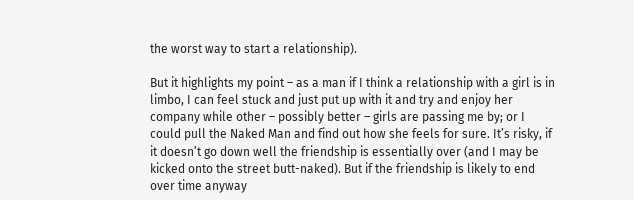the worst way to start a relationship).

But it highlights my point – as a man if I think a relationship with a girl is in limbo, I can feel stuck and just put up with it and try and enjoy her company while other – possibly better – girls are passing me by; or I could pull the Naked Man and find out how she feels for sure. It’s risky, if it doesn’t go down well the friendship is essentially over (and I may be kicked onto the street butt-naked). But if the friendship is likely to end over time anyway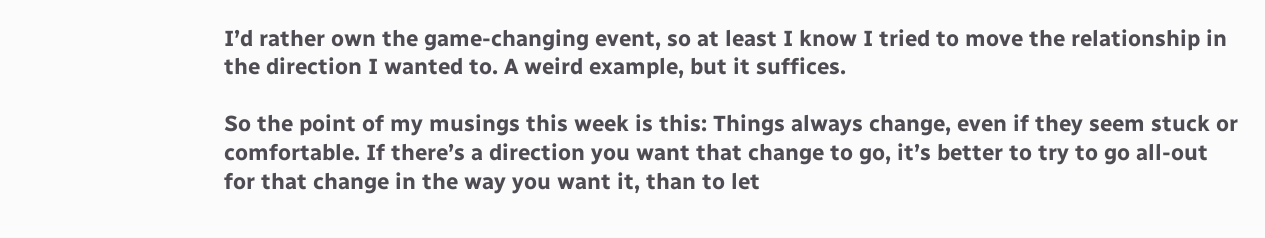I’d rather own the game-changing event, so at least I know I tried to move the relationship in the direction I wanted to. A weird example, but it suffices.

So the point of my musings this week is this: Things always change, even if they seem stuck or comfortable. If there’s a direction you want that change to go, it’s better to try to go all-out for that change in the way you want it, than to let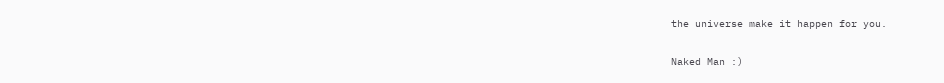the universe make it happen for you.

Naked Man :)